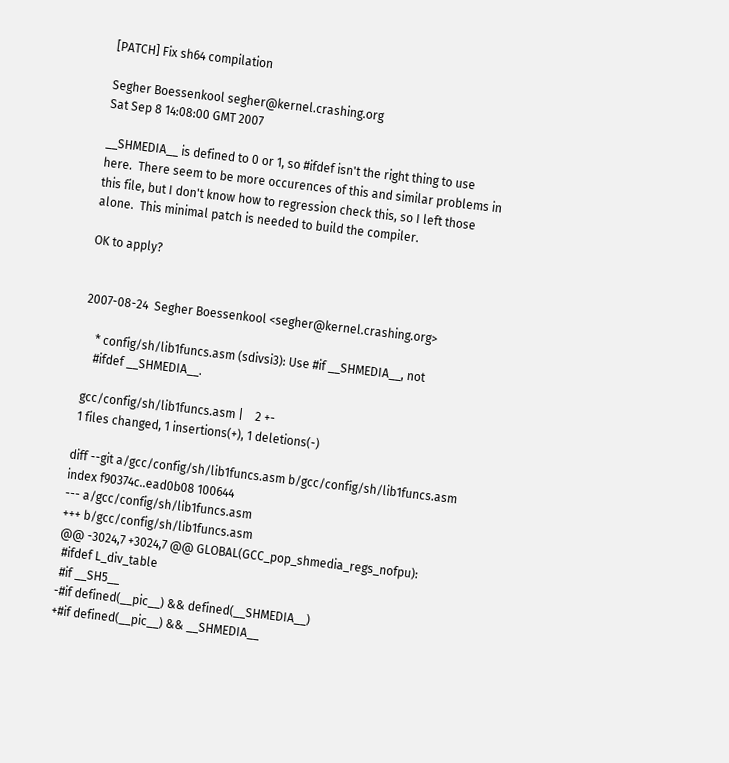[PATCH] Fix sh64 compilation

Segher Boessenkool segher@kernel.crashing.org
Sat Sep 8 14:08:00 GMT 2007

__SHMEDIA__ is defined to 0 or 1, so #ifdef isn't the right thing to use
here.  There seem to be more occurences of this and similar problems in
this file, but I don't know how to regression check this, so I left those
alone.  This minimal patch is needed to build the compiler.

OK to apply?


2007-08-24  Segher Boessenkool <segher@kernel.crashing.org>

    * config/sh/lib1funcs.asm (sdivsi3): Use #if __SHMEDIA__, not
    #ifdef __SHMEDIA__.

 gcc/config/sh/lib1funcs.asm |    2 +-
 1 files changed, 1 insertions(+), 1 deletions(-)

diff --git a/gcc/config/sh/lib1funcs.asm b/gcc/config/sh/lib1funcs.asm
index f90374c..ead0b08 100644
--- a/gcc/config/sh/lib1funcs.asm
+++ b/gcc/config/sh/lib1funcs.asm
@@ -3024,7 +3024,7 @@ GLOBAL(GCC_pop_shmedia_regs_nofpu):
 #ifdef L_div_table
 #if __SH5__
-#if defined(__pic__) && defined(__SHMEDIA__)
+#if defined(__pic__) && __SHMEDIA__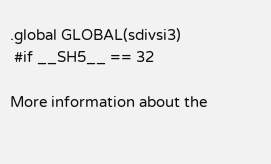.global GLOBAL(sdivsi3)
 #if __SH5__ == 32

More information about the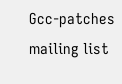Gcc-patches mailing list